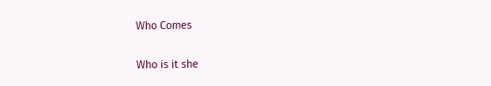Who Comes

Who is it she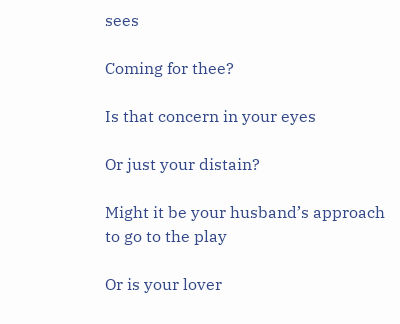sees

Coming for thee?

Is that concern in your eyes

Or just your distain?

Might it be your husband’s approach to go to the play

Or is your lover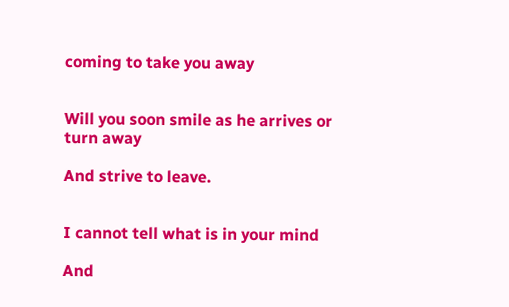coming to take you away


Will you soon smile as he arrives or turn away

And strive to leave.


I cannot tell what is in your mind

And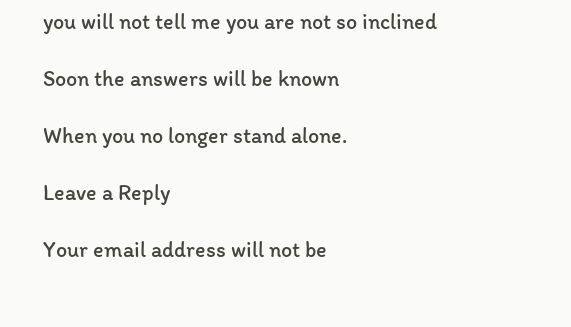you will not tell me you are not so inclined

Soon the answers will be known

When you no longer stand alone.

Leave a Reply

Your email address will not be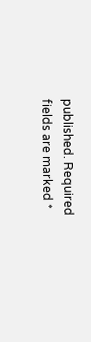published. Required fields are marked *